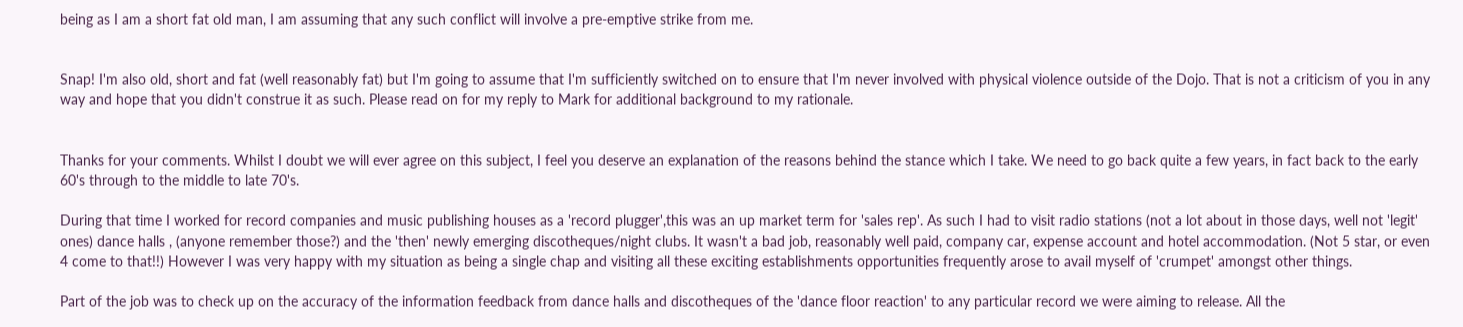being as I am a short fat old man, I am assuming that any such conflict will involve a pre-emptive strike from me.


Snap! I'm also old, short and fat (well reasonably fat) but I'm going to assume that I'm sufficiently switched on to ensure that I'm never involved with physical violence outside of the Dojo. That is not a criticism of you in any way and hope that you didn't construe it as such. Please read on for my reply to Mark for additional background to my rationale.


Thanks for your comments. Whilst I doubt we will ever agree on this subject, I feel you deserve an explanation of the reasons behind the stance which I take. We need to go back quite a few years, in fact back to the early 60's through to the middle to late 70's.

During that time I worked for record companies and music publishing houses as a 'record plugger',this was an up market term for 'sales rep'. As such I had to visit radio stations (not a lot about in those days, well not 'legit' ones) dance halls , (anyone remember those?) and the 'then' newly emerging discotheques/night clubs. It wasn't a bad job, reasonably well paid, company car, expense account and hotel accommodation. (Not 5 star, or even 4 come to that!!) However I was very happy with my situation as being a single chap and visiting all these exciting establishments opportunities frequently arose to avail myself of 'crumpet' amongst other things.

Part of the job was to check up on the accuracy of the information feedback from dance halls and discotheques of the 'dance floor reaction' to any particular record we were aiming to release. All the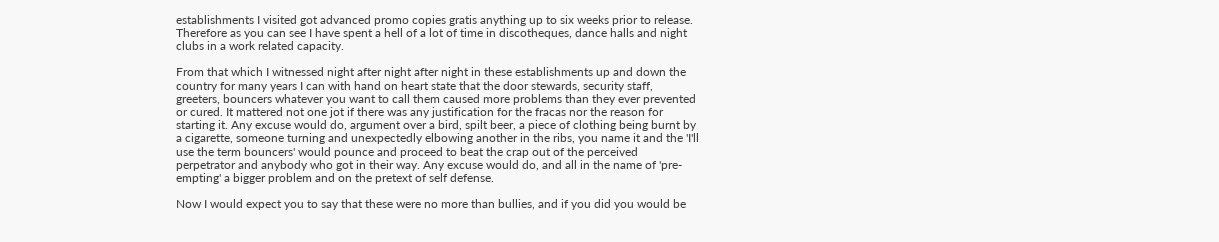establishments I visited got advanced promo copies gratis anything up to six weeks prior to release. Therefore as you can see I have spent a hell of a lot of time in discotheques, dance halls and night clubs in a work related capacity.

From that which I witnessed night after night after night in these establishments up and down the country for many years I can with hand on heart state that the door stewards, security staff, greeters, bouncers whatever you want to call them caused more problems than they ever prevented or cured. It mattered not one jot if there was any justification for the fracas nor the reason for starting it. Any excuse would do, argument over a bird, spilt beer, a piece of clothing being burnt by a cigarette, someone turning and unexpectedly elbowing another in the ribs, you name it and the 'I'll use the term bouncers' would pounce and proceed to beat the crap out of the perceived perpetrator and anybody who got in their way. Any excuse would do, and all in the name of 'pre-empting' a bigger problem and on the pretext of self defense.

Now I would expect you to say that these were no more than bullies, and if you did you would be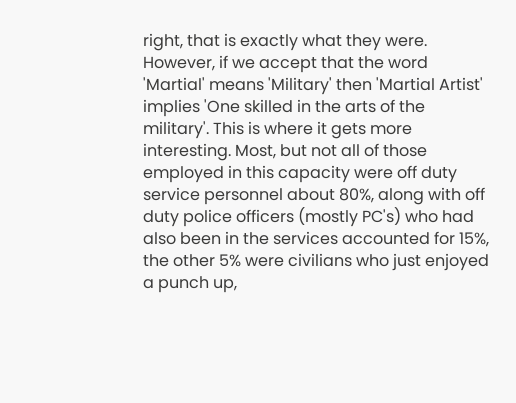right, that is exactly what they were. However, if we accept that the word 'Martial' means 'Military' then 'Martial Artist' implies 'One skilled in the arts of the military'. This is where it gets more interesting. Most, but not all of those employed in this capacity were off duty service personnel about 80%, along with off duty police officers (mostly PC's) who had also been in the services accounted for 15%, the other 5% were civilians who just enjoyed a punch up,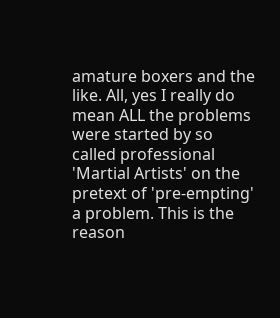amature boxers and the like. All, yes I really do mean ALL the problems were started by so called professional 'Martial Artists' on the pretext of 'pre-empting' a problem. This is the reason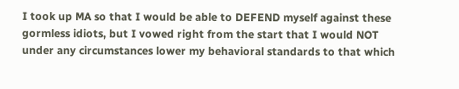I took up MA so that I would be able to DEFEND myself against these gormless idiots, but I vowed right from the start that I would NOT under any circumstances lower my behavioral standards to that which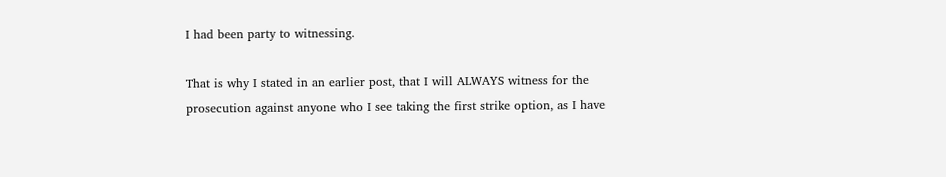I had been party to witnessing.

That is why I stated in an earlier post, that I will ALWAYS witness for the prosecution against anyone who I see taking the first strike option, as I have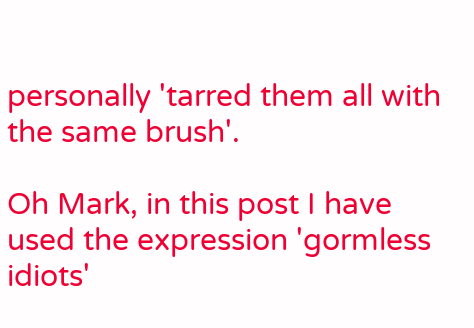personally 'tarred them all with the same brush'.

Oh Mark, in this post I have used the expression 'gormless idiots'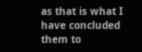as that is what I have concluded them to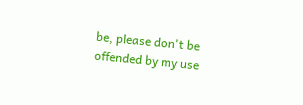be, please don't be offended by my use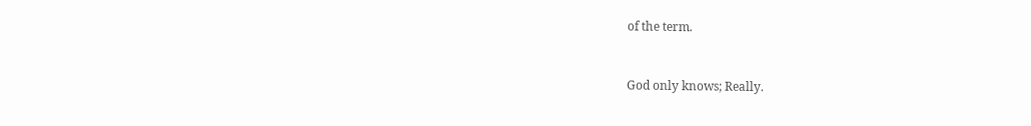of the term.


God only knows; Really.